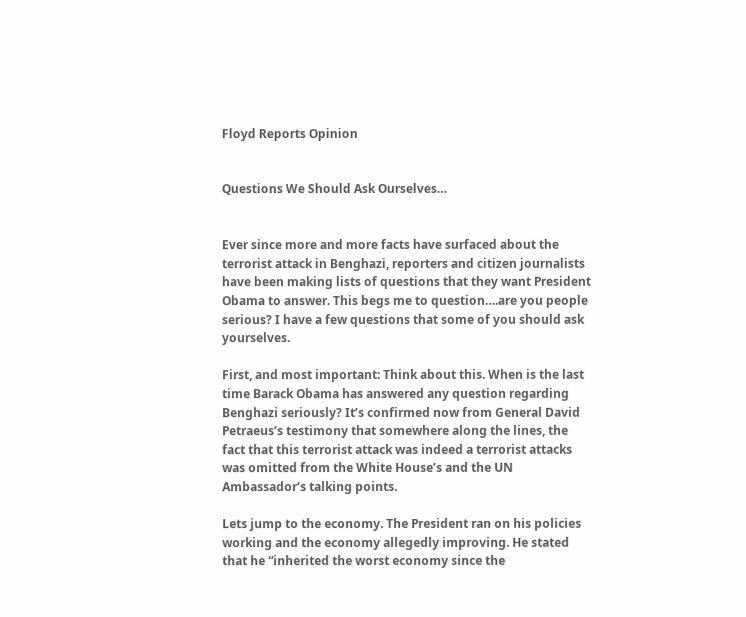Floyd Reports Opinion


Questions We Should Ask Ourselves…


Ever since more and more facts have surfaced about the terrorist attack in Benghazi, reporters and citizen journalists have been making lists of questions that they want President Obama to answer. This begs me to question….are you people serious? I have a few questions that some of you should ask yourselves.

First, and most important: Think about this. When is the last time Barack Obama has answered any question regarding Benghazi seriously? It’s confirmed now from General David Petraeus’s testimony that somewhere along the lines, the fact that this terrorist attack was indeed a terrorist attacks was omitted from the White House’s and the UN Ambassador’s talking points.

Lets jump to the economy. The President ran on his policies working and the economy allegedly improving. He stated that he “inherited the worst economy since the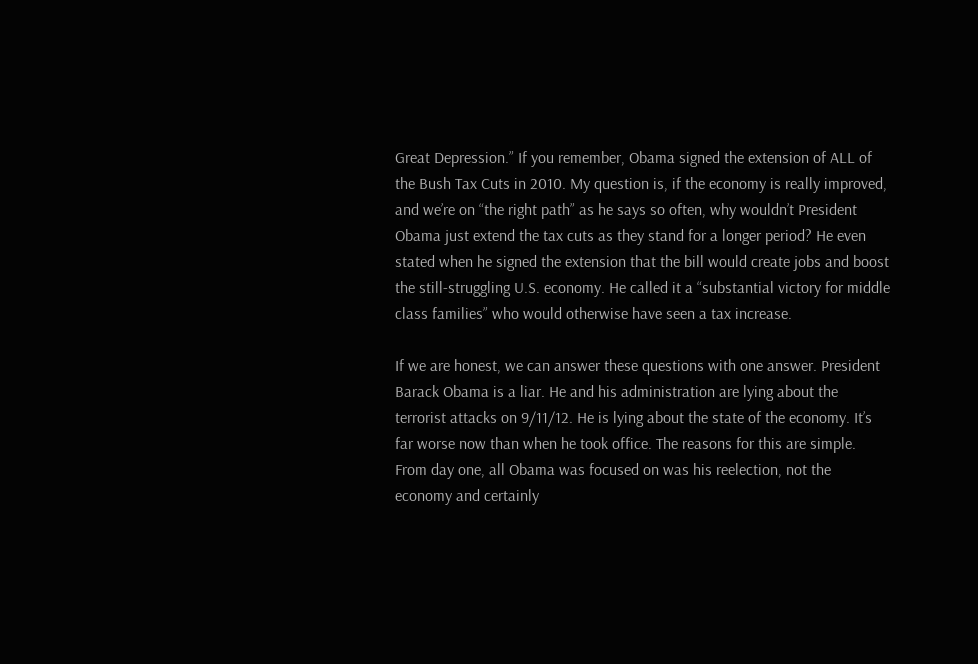Great Depression.” If you remember, Obama signed the extension of ALL of the Bush Tax Cuts in 2010. My question is, if the economy is really improved, and we’re on “the right path” as he says so often, why wouldn’t President Obama just extend the tax cuts as they stand for a longer period? He even stated when he signed the extension that the bill would create jobs and boost the still-struggling U.S. economy. He called it a “substantial victory for middle class families” who would otherwise have seen a tax increase.

If we are honest, we can answer these questions with one answer. President Barack Obama is a liar. He and his administration are lying about the terrorist attacks on 9/11/12. He is lying about the state of the economy. It’s far worse now than when he took office. The reasons for this are simple. From day one, all Obama was focused on was his reelection, not the economy and certainly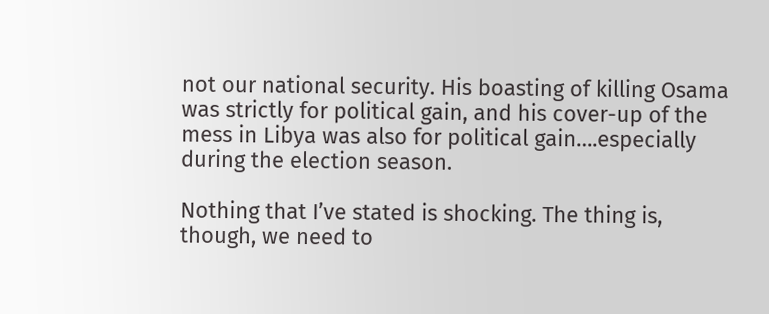not our national security. His boasting of killing Osama was strictly for political gain, and his cover-up of the mess in Libya was also for political gain….especially during the election season.

Nothing that I’ve stated is shocking. The thing is, though, we need to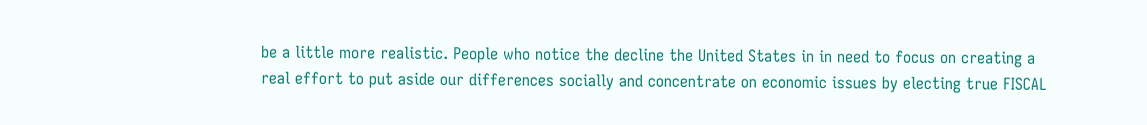be a little more realistic. People who notice the decline the United States in in need to focus on creating a real effort to put aside our differences socially and concentrate on economic issues by electing true FISCAL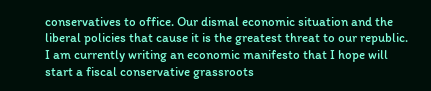conservatives to office. Our dismal economic situation and the liberal policies that cause it is the greatest threat to our republic. I am currently writing an economic manifesto that I hope will start a fiscal conservative grassroots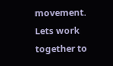movement. Lets work together to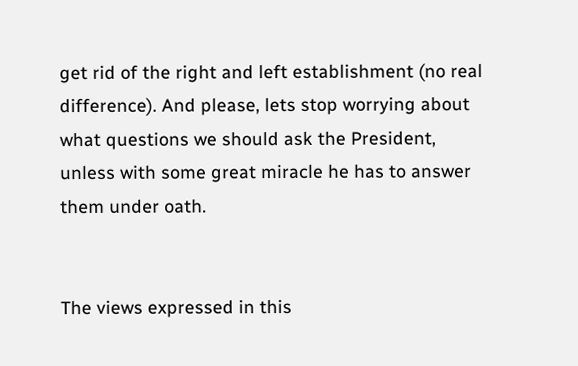get rid of the right and left establishment (no real difference). And please, lets stop worrying about what questions we should ask the President, unless with some great miracle he has to answer them under oath.


The views expressed in this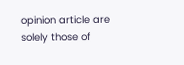opinion article are solely those of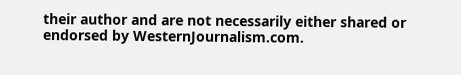their author and are not necessarily either shared or endorsed by WesternJournalism.com.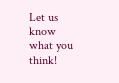Let us know what you think!